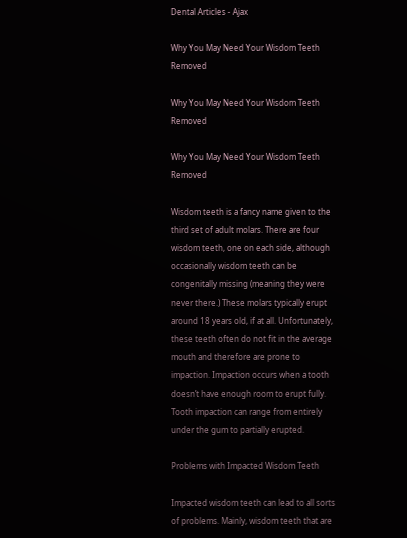Dental Articles - Ajax

Why You May Need Your Wisdom Teeth Removed

Why You May Need Your Wisdom Teeth Removed

Why You May Need Your Wisdom Teeth Removed

Wisdom teeth is a fancy name given to the third set of adult molars. There are four wisdom teeth, one on each side, although occasionally wisdom teeth can be congenitally missing (meaning they were never there.) These molars typically erupt around 18 years old, if at all. Unfortunately, these teeth often do not fit in the average mouth and therefore are prone to impaction. Impaction occurs when a tooth doesn’t have enough room to erupt fully. Tooth impaction can range from entirely under the gum to partially erupted.

Problems with Impacted Wisdom Teeth

Impacted wisdom teeth can lead to all sorts of problems. Mainly, wisdom teeth that are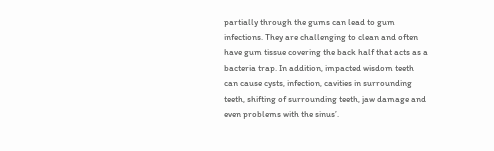partially through the gums can lead to gum infections. They are challenging to clean and often have gum tissue covering the back half that acts as a bacteria trap. In addition, impacted wisdom teeth can cause cysts, infection, cavities in surrounding teeth, shifting of surrounding teeth, jaw damage and even problems with the sinus’.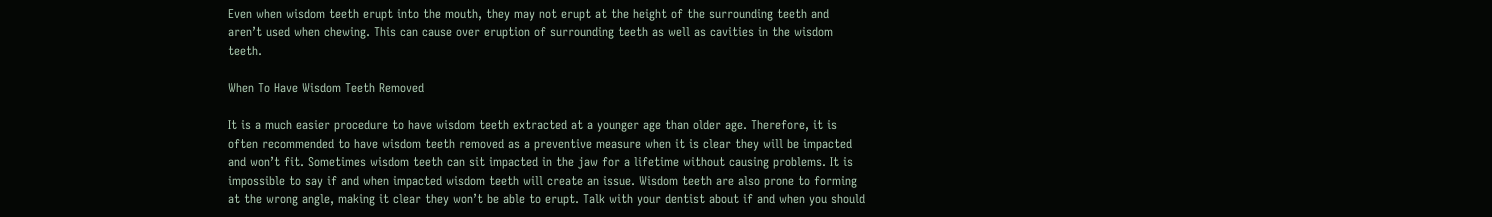Even when wisdom teeth erupt into the mouth, they may not erupt at the height of the surrounding teeth and aren’t used when chewing. This can cause over eruption of surrounding teeth as well as cavities in the wisdom teeth.

When To Have Wisdom Teeth Removed

It is a much easier procedure to have wisdom teeth extracted at a younger age than older age. Therefore, it is often recommended to have wisdom teeth removed as a preventive measure when it is clear they will be impacted and won’t fit. Sometimes wisdom teeth can sit impacted in the jaw for a lifetime without causing problems. It is impossible to say if and when impacted wisdom teeth will create an issue. Wisdom teeth are also prone to forming at the wrong angle, making it clear they won’t be able to erupt. Talk with your dentist about if and when you should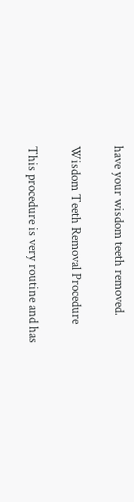have your wisdom teeth removed.

Wisdom Teeth Removal Procedure

This procedure is very routine and has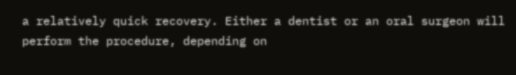a relatively quick recovery. Either a dentist or an oral surgeon will perform the procedure, depending on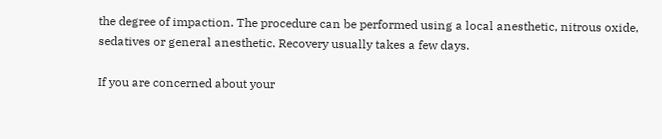the degree of impaction. The procedure can be performed using a local anesthetic, nitrous oxide, sedatives or general anesthetic. Recovery usually takes a few days.

If you are concerned about your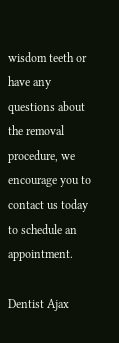wisdom teeth or have any questions about the removal procedure, we encourage you to contact us today to schedule an appointment.

Dentist Ajax